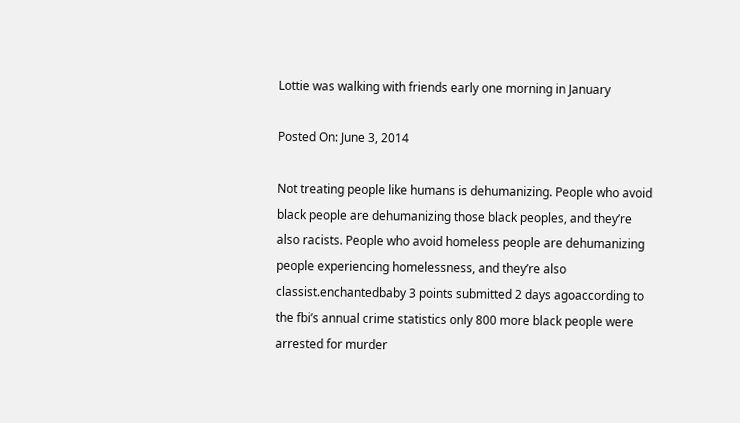Lottie was walking with friends early one morning in January

Posted On: June 3, 2014

Not treating people like humans is dehumanizing. People who avoid black people are dehumanizing those black peoples, and they’re also racists. People who avoid homeless people are dehumanizing people experiencing homelessness, and they’re also classist.enchantedbaby 3 points submitted 2 days agoaccording to the fbi’s annual crime statistics only 800 more black people were arrested for murder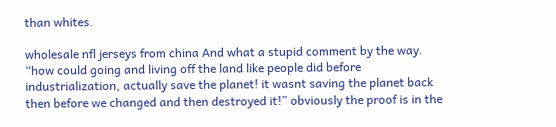than whites.

wholesale nfl jerseys from china And what a stupid comment by the way. “how could going and living off the land like people did before industrialization, actually save the planet! it wasnt saving the planet back then before we changed and then destroyed it!” obviously the proof is in the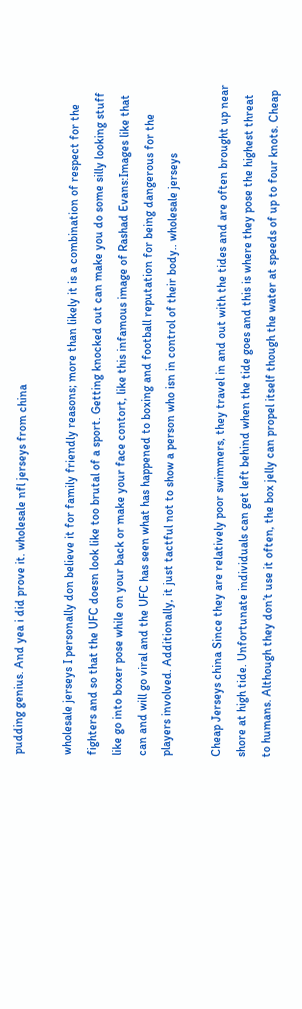pudding genius. And yea i did prove it. wholesale nfl jerseys from china

wholesale jerseys I personally don believe it for family friendly reasons; more than likely it is a combination of respect for the fighters and so that the UFC doesn look like too brutal of a sport. Getting knocked out can make you do some silly looking stuff like go into boxer pose while on your back or make your face contort, like this infamous image of Rashad Evans:Images like that can and will go viral and the UFC has seen what has happened to boxing and football reputation for being dangerous for the players involved. Additionally, it just tactful not to show a person who isn in control of their body.. wholesale jerseys

Cheap Jerseys china Since they are relatively poor swimmers, they travel in and out with the tides and are often brought up near shore at high tide. Unfortunate individuals can get left behind when the tide goes and this is where they pose the highest threat to humans. Although they don’t use it often, the box jelly can propel itself though the water at speeds of up to four knots. Cheap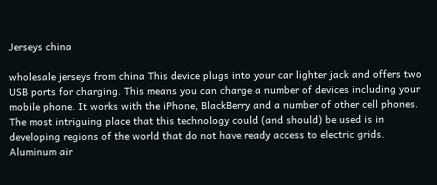Jerseys china

wholesale jerseys from china This device plugs into your car lighter jack and offers two USB ports for charging. This means you can charge a number of devices including your mobile phone. It works with the iPhone, BlackBerry and a number of other cell phones. The most intriguing place that this technology could (and should) be used is in developing regions of the world that do not have ready access to electric grids. Aluminum air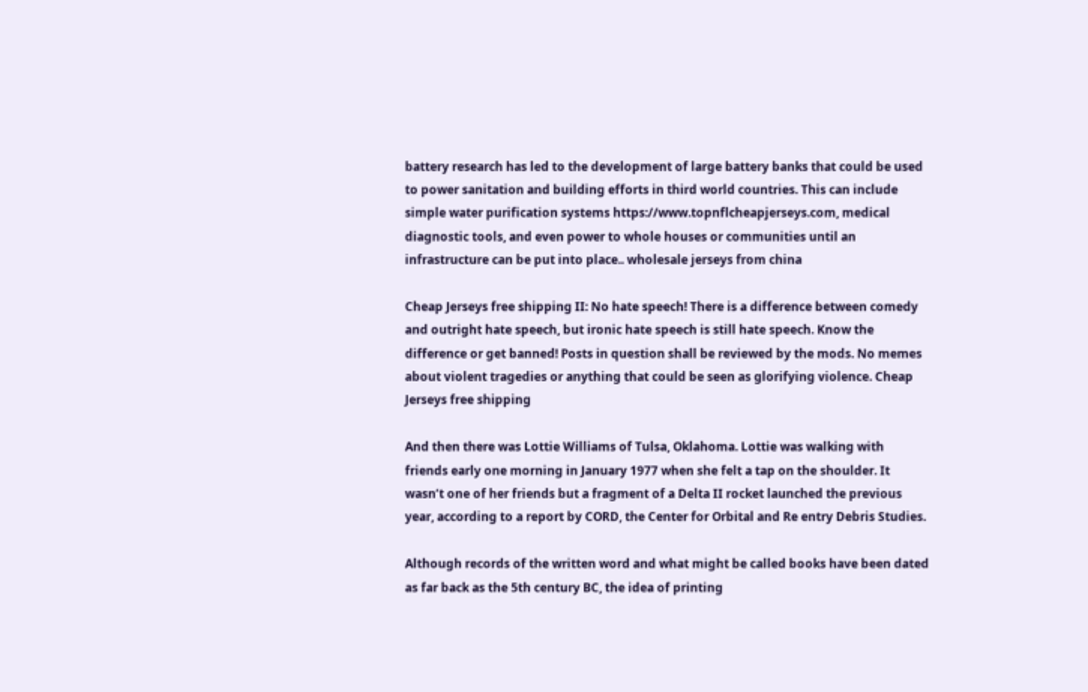battery research has led to the development of large battery banks that could be used to power sanitation and building efforts in third world countries. This can include simple water purification systems https://www.topnflcheapjerseys.com, medical diagnostic tools, and even power to whole houses or communities until an infrastructure can be put into place.. wholesale jerseys from china

Cheap Jerseys free shipping II: No hate speech! There is a difference between comedy and outright hate speech, but ironic hate speech is still hate speech. Know the difference or get banned! Posts in question shall be reviewed by the mods. No memes about violent tragedies or anything that could be seen as glorifying violence. Cheap Jerseys free shipping

And then there was Lottie Williams of Tulsa, Oklahoma. Lottie was walking with friends early one morning in January 1977 when she felt a tap on the shoulder. It wasn’t one of her friends but a fragment of a Delta II rocket launched the previous year, according to a report by CORD, the Center for Orbital and Re entry Debris Studies.

Although records of the written word and what might be called books have been dated as far back as the 5th century BC, the idea of printing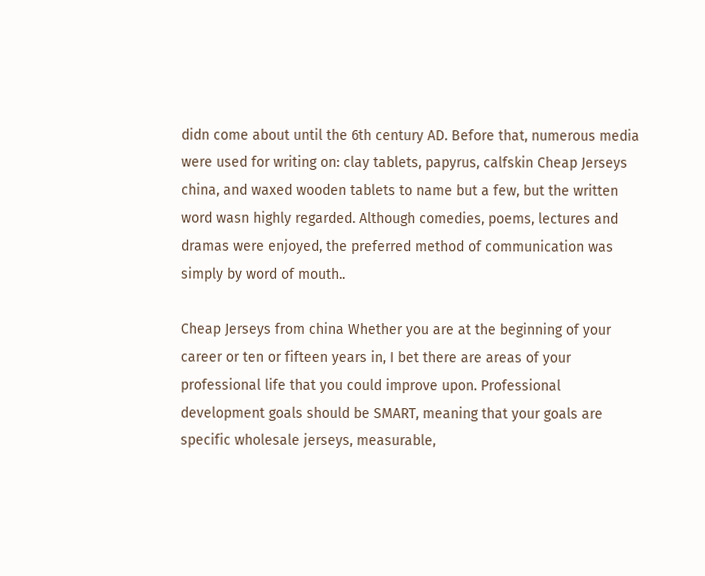didn come about until the 6th century AD. Before that, numerous media were used for writing on: clay tablets, papyrus, calfskin Cheap Jerseys china, and waxed wooden tablets to name but a few, but the written word wasn highly regarded. Although comedies, poems, lectures and dramas were enjoyed, the preferred method of communication was simply by word of mouth..

Cheap Jerseys from china Whether you are at the beginning of your career or ten or fifteen years in, I bet there are areas of your professional life that you could improve upon. Professional development goals should be SMART, meaning that your goals are specific wholesale jerseys, measurable,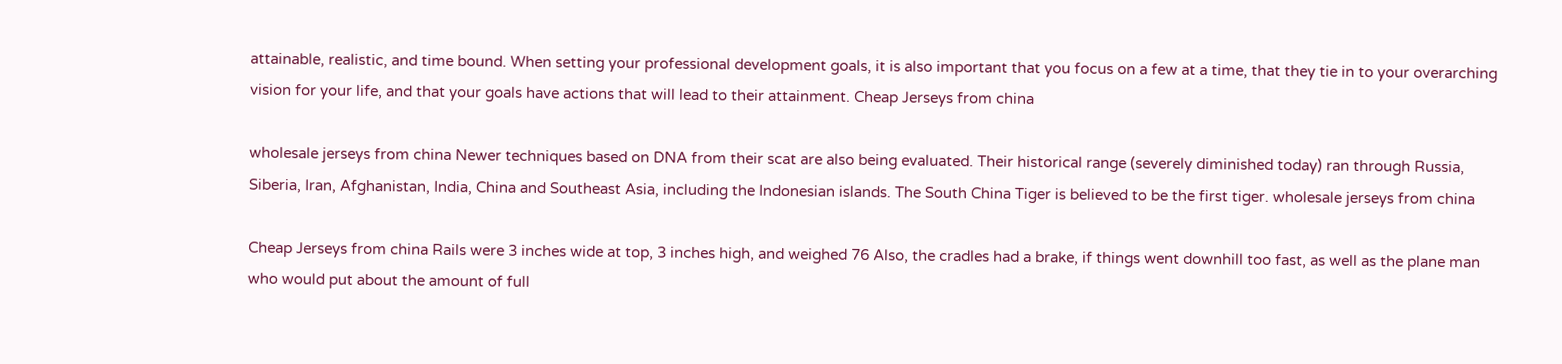attainable, realistic, and time bound. When setting your professional development goals, it is also important that you focus on a few at a time, that they tie in to your overarching vision for your life, and that your goals have actions that will lead to their attainment. Cheap Jerseys from china

wholesale jerseys from china Newer techniques based on DNA from their scat are also being evaluated. Their historical range (severely diminished today) ran through Russia, Siberia, Iran, Afghanistan, India, China and Southeast Asia, including the Indonesian islands. The South China Tiger is believed to be the first tiger. wholesale jerseys from china

Cheap Jerseys from china Rails were 3 inches wide at top, 3 inches high, and weighed 76 Also, the cradles had a brake, if things went downhill too fast, as well as the plane man who would put about the amount of full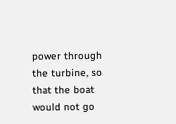power through the turbine, so that the boat would not go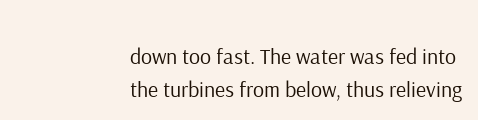down too fast. The water was fed into the turbines from below, thus relieving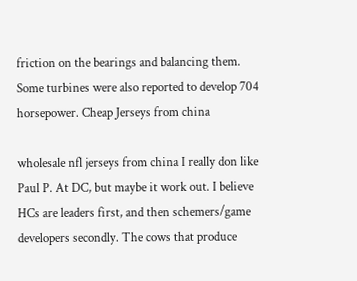friction on the bearings and balancing them. Some turbines were also reported to develop 704 horsepower. Cheap Jerseys from china

wholesale nfl jerseys from china I really don like Paul P. At DC, but maybe it work out. I believe HCs are leaders first, and then schemers/game developers secondly. The cows that produce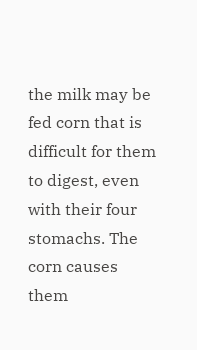the milk may be fed corn that is difficult for them to digest, even with their four stomachs. The corn causes them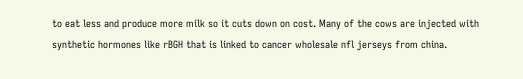to eat less and produce more milk so it cuts down on cost. Many of the cows are injected with synthetic hormones like rBGH that is linked to cancer wholesale nfl jerseys from china.